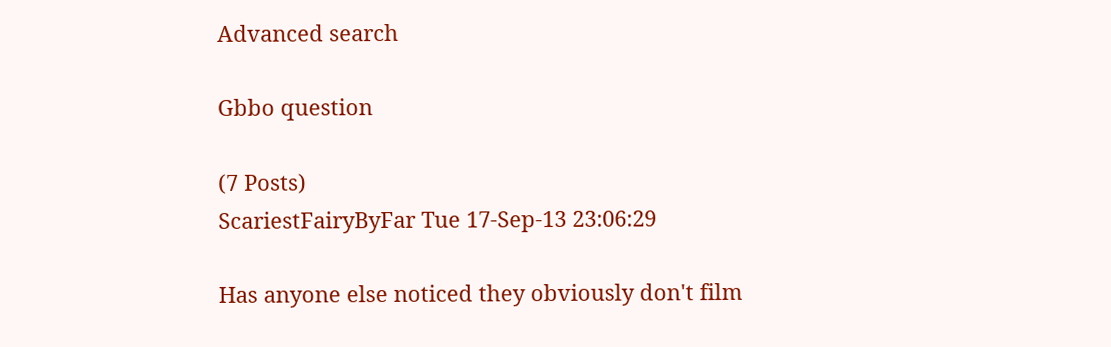Advanced search

Gbbo question

(7 Posts)
ScariestFairyByFar Tue 17-Sep-13 23:06:29

Has anyone else noticed they obviously don't film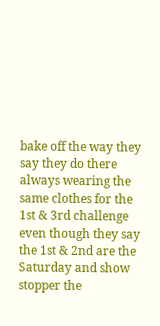bake off the way they say they do there always wearing the same clothes for the 1st & 3rd challenge even though they say the 1st & 2nd are the Saturday and show stopper the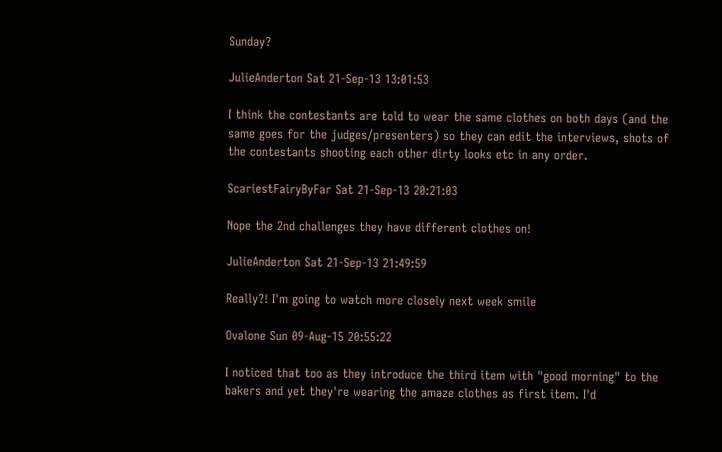Sunday?

JulieAnderton Sat 21-Sep-13 13:01:53

I think the contestants are told to wear the same clothes on both days (and the same goes for the judges/presenters) so they can edit the interviews, shots of the contestants shooting each other dirty looks etc in any order.

ScariestFairyByFar Sat 21-Sep-13 20:21:03

Nope the 2nd challenges they have different clothes on!

JulieAnderton Sat 21-Sep-13 21:49:59

Really?! I'm going to watch more closely next week smile

Ovalone Sun 09-Aug-15 20:55:22

I noticed that too as they introduce the third item with "good morning" to the bakers and yet they're wearing the amaze clothes as first item. I'd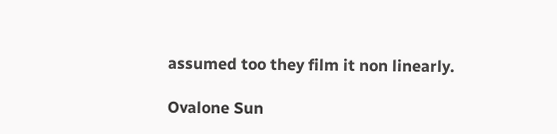assumed too they film it non linearly.

Ovalone Sun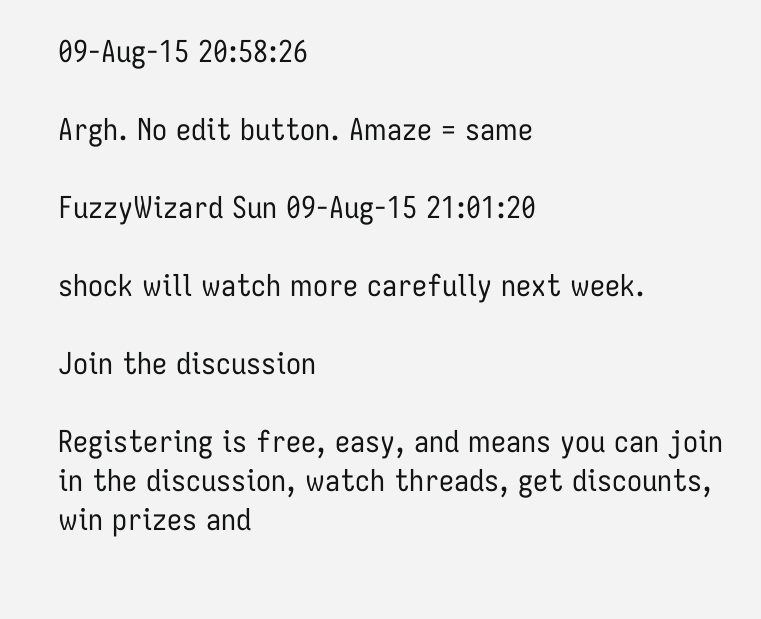09-Aug-15 20:58:26

Argh. No edit button. Amaze = same

FuzzyWizard Sun 09-Aug-15 21:01:20

shock will watch more carefully next week.

Join the discussion

Registering is free, easy, and means you can join in the discussion, watch threads, get discounts, win prizes and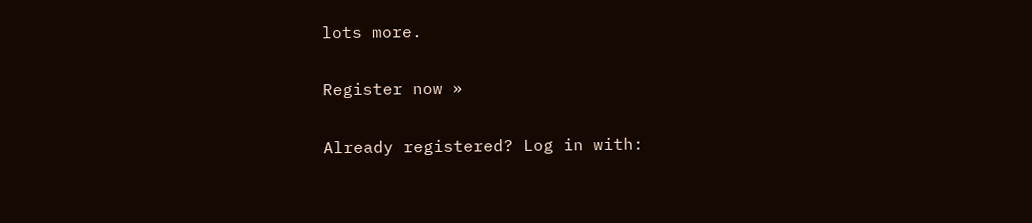lots more.

Register now »

Already registered? Log in with: